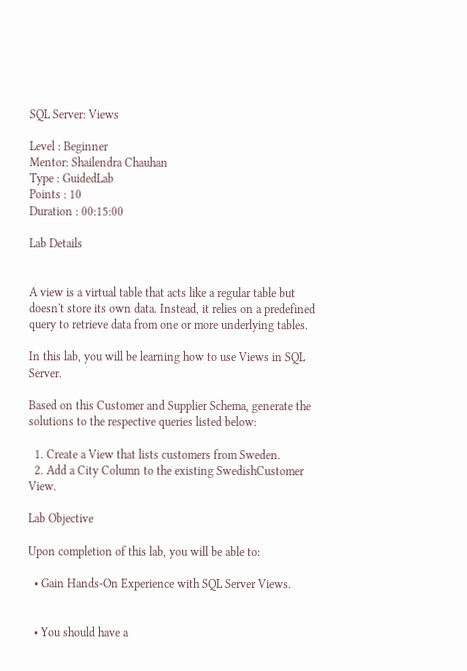SQL Server: Views

Level : Beginner
Mentor: Shailendra Chauhan
Type : GuidedLab
Points : 10
Duration : 00:15:00

Lab Details


A view is a virtual table that acts like a regular table but doesn't store its own data. Instead, it relies on a predefined query to retrieve data from one or more underlying tables.

In this lab, you will be learning how to use Views in SQL Server.

Based on this Customer and Supplier Schema, generate the solutions to the respective queries listed below:

  1. Create a View that lists customers from Sweden.
  2. Add a City Column to the existing SwedishCustomer View.

Lab Objective

Upon completion of this lab, you will be able to:

  • Gain Hands-On Experience with SQL Server Views.


  • You should have a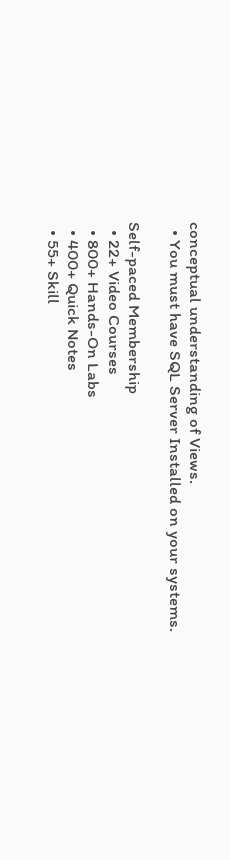conceptual understanding of Views.
  • You must have SQL Server Installed on your systems.

Self-paced Membership
  • 22+ Video Courses
  • 800+ Hands-On Labs
  • 400+ Quick Notes
  • 55+ Skill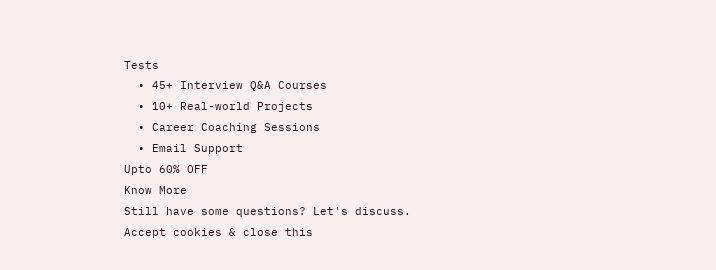Tests
  • 45+ Interview Q&A Courses
  • 10+ Real-world Projects
  • Career Coaching Sessions
  • Email Support
Upto 60% OFF
Know More
Still have some questions? Let's discuss.
Accept cookies & close this